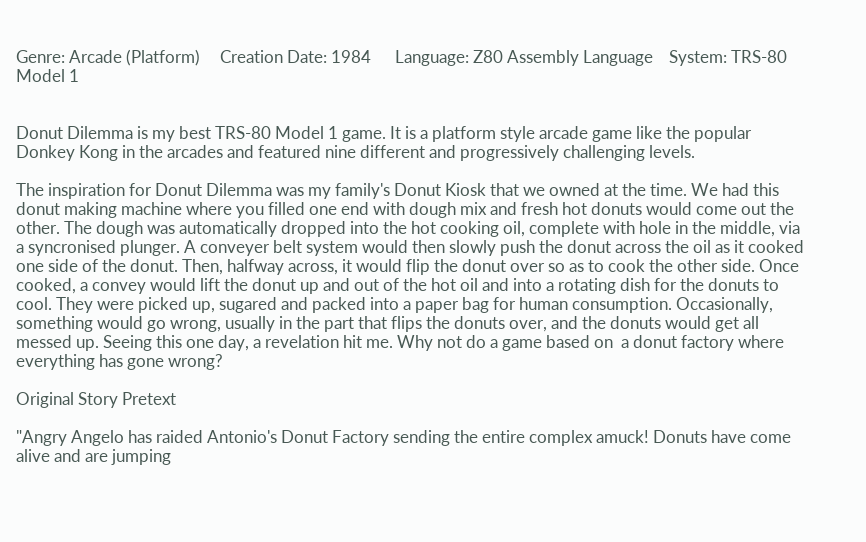Genre: Arcade (Platform)     Creation Date: 1984      Language: Z80 Assembly Language    System: TRS-80 Model 1


Donut Dilemma is my best TRS-80 Model 1 game. It is a platform style arcade game like the popular Donkey Kong in the arcades and featured nine different and progressively challenging levels.

The inspiration for Donut Dilemma was my family's Donut Kiosk that we owned at the time. We had this donut making machine where you filled one end with dough mix and fresh hot donuts would come out the other. The dough was automatically dropped into the hot cooking oil, complete with hole in the middle, via a syncronised plunger. A conveyer belt system would then slowly push the donut across the oil as it cooked one side of the donut. Then, halfway across, it would flip the donut over so as to cook the other side. Once cooked, a convey would lift the donut up and out of the hot oil and into a rotating dish for the donuts to cool. They were picked up, sugared and packed into a paper bag for human consumption. Occasionally, something would go wrong, usually in the part that flips the donuts over, and the donuts would get all messed up. Seeing this one day, a revelation hit me. Why not do a game based on  a donut factory where everything has gone wrong?

Original Story Pretext

"Angry Angelo has raided Antonio's Donut Factory sending the entire complex amuck! Donuts have come alive and are jumping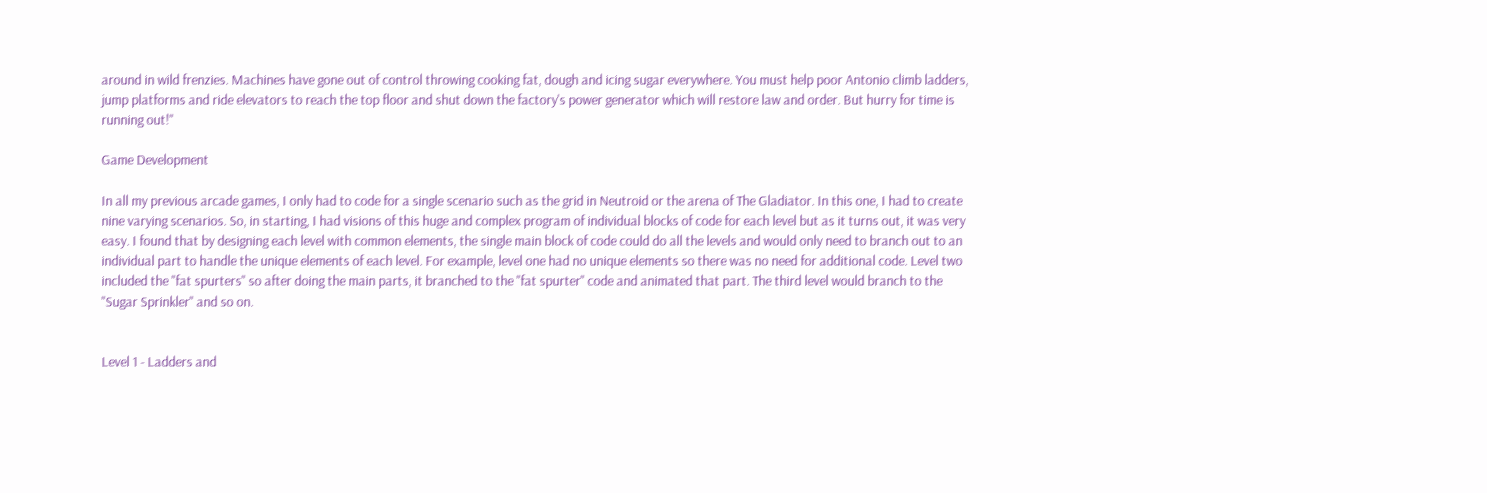around in wild frenzies. Machines have gone out of control throwing cooking fat, dough and icing sugar everywhere. You must help poor Antonio climb ladders, jump platforms and ride elevators to reach the top floor and shut down the factory's power generator which will restore law and order. But hurry for time is running out!"

Game Development

In all my previous arcade games, I only had to code for a single scenario such as the grid in Neutroid or the arena of The Gladiator. In this one, I had to create nine varying scenarios. So, in starting, I had visions of this huge and complex program of individual blocks of code for each level but as it turns out, it was very easy. I found that by designing each level with common elements, the single main block of code could do all the levels and would only need to branch out to an individual part to handle the unique elements of each level. For example, level one had no unique elements so there was no need for additional code. Level two included the "fat spurters" so after doing the main parts, it branched to the "fat spurter" code and animated that part. The third level would branch to the "Sugar Sprinkler" and so on.


Level 1 - Ladders and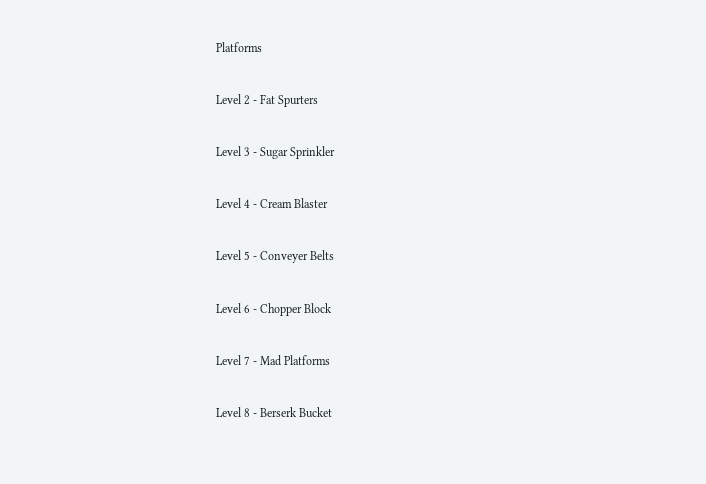Platforms


Level 2 - Fat Spurters


Level 3 - Sugar Sprinkler


Level 4 - Cream Blaster


Level 5 - Conveyer Belts


Level 6 - Chopper Block


Level 7 - Mad Platforms


Level 8 - Berserk Bucket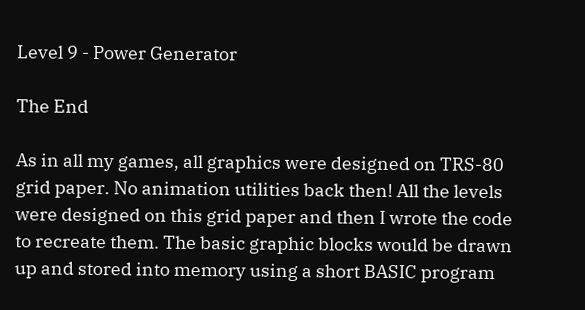Level 9 - Power Generator

The End

As in all my games, all graphics were designed on TRS-80 grid paper. No animation utilities back then! All the levels were designed on this grid paper and then I wrote the code to recreate them. The basic graphic blocks would be drawn up and stored into memory using a short BASIC program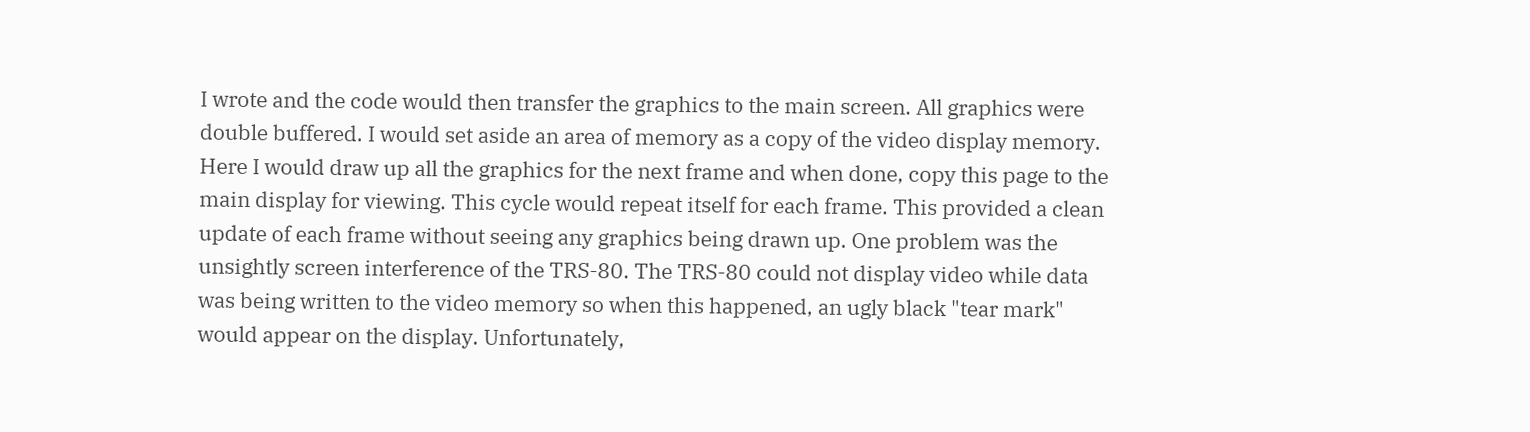I wrote and the code would then transfer the graphics to the main screen. All graphics were double buffered. I would set aside an area of memory as a copy of the video display memory. Here I would draw up all the graphics for the next frame and when done, copy this page to the main display for viewing. This cycle would repeat itself for each frame. This provided a clean update of each frame without seeing any graphics being drawn up. One problem was the unsightly screen interference of the TRS-80. The TRS-80 could not display video while data was being written to the video memory so when this happened, an ugly black "tear mark" would appear on the display. Unfortunately,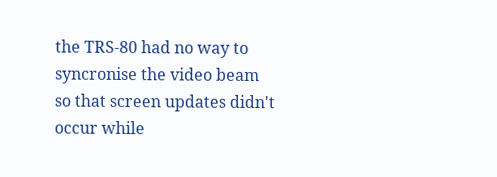the TRS-80 had no way to syncronise the video beam so that screen updates didn't occur while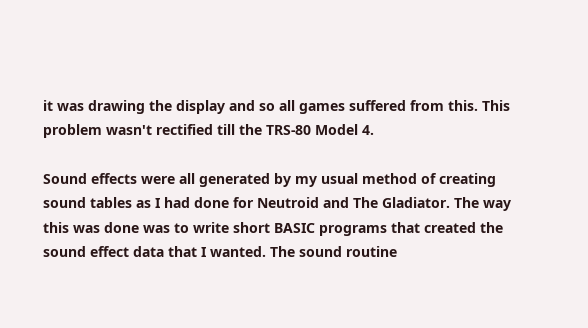it was drawing the display and so all games suffered from this. This problem wasn't rectified till the TRS-80 Model 4.

Sound effects were all generated by my usual method of creating sound tables as I had done for Neutroid and The Gladiator. The way this was done was to write short BASIC programs that created the sound effect data that I wanted. The sound routine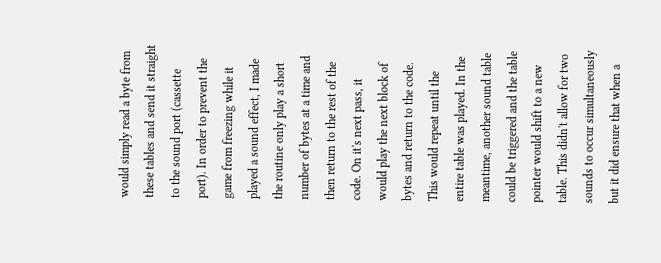would simply read a byte from these tables and send it straight to the sound port (cassette port). In order to prevent the game from freezing while it played a sound effect, I made the routine only play a short number of bytes at a time and then return to the rest of the code. On it's next pass, it would play the next block of bytes and return to the code. This would repeat until the entire table was played. In the meantime, another sound table could be triggered and the table pointer would shift to a new table. This didn't allow for two sounds to occur simultaneously but it did ensure that when a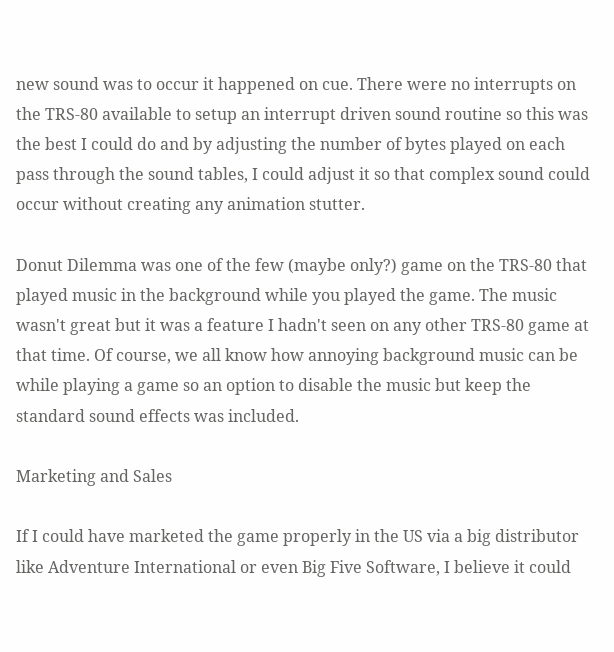new sound was to occur it happened on cue. There were no interrupts on the TRS-80 available to setup an interrupt driven sound routine so this was the best I could do and by adjusting the number of bytes played on each pass through the sound tables, I could adjust it so that complex sound could occur without creating any animation stutter.

Donut Dilemma was one of the few (maybe only?) game on the TRS-80 that played music in the background while you played the game. The music wasn't great but it was a feature I hadn't seen on any other TRS-80 game at that time. Of course, we all know how annoying background music can be while playing a game so an option to disable the music but keep the standard sound effects was included.

Marketing and Sales

If I could have marketed the game properly in the US via a big distributor like Adventure International or even Big Five Software, I believe it could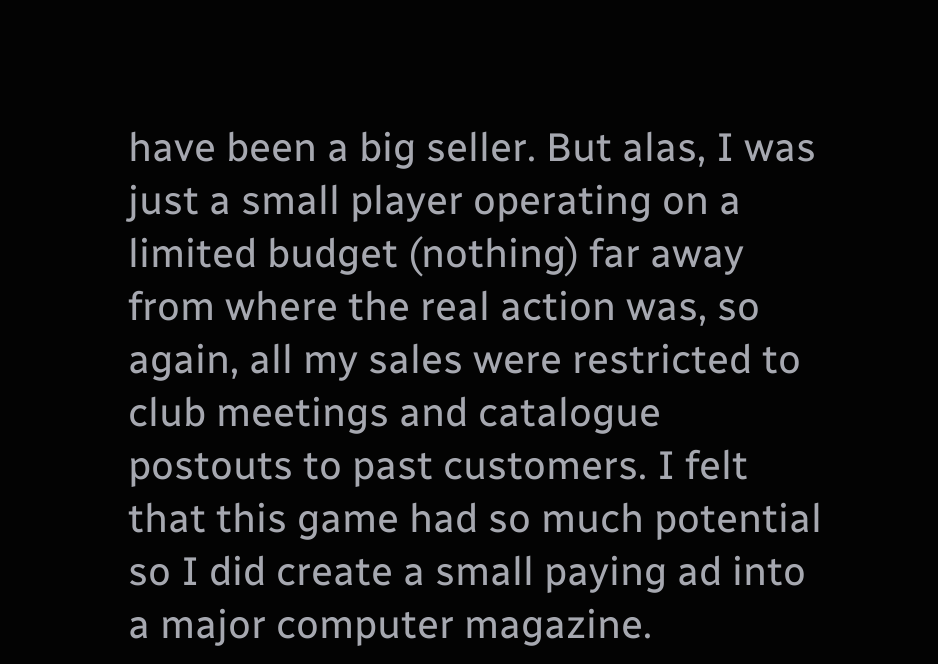have been a big seller. But alas, I was just a small player operating on a limited budget (nothing) far away from where the real action was, so again, all my sales were restricted to club meetings and catalogue postouts to past customers. I felt that this game had so much potential so I did create a small paying ad into a major computer magazine.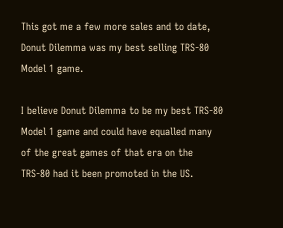This got me a few more sales and to date, Donut Dilemma was my best selling TRS-80 Model 1 game.

I believe Donut Dilemma to be my best TRS-80 Model 1 game and could have equalled many of the great games of that era on the TRS-80 had it been promoted in the US.